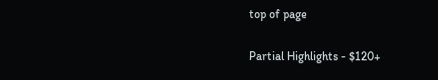top of page

Partial Highlights - $120+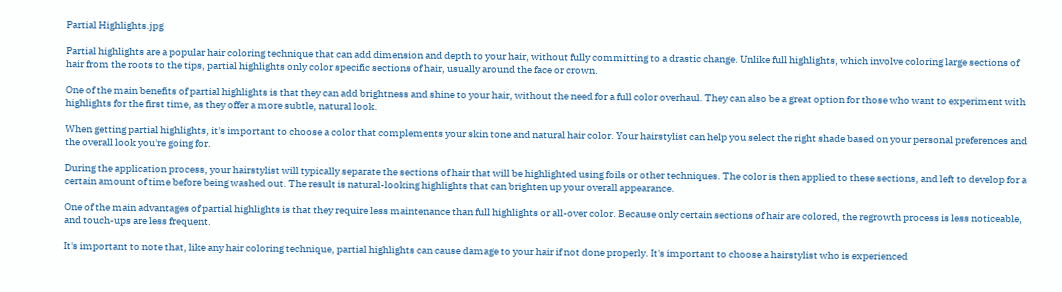Partial Highlights.jpg

Partial highlights are a popular hair coloring technique that can add dimension and depth to your hair, without fully committing to a drastic change. Unlike full highlights, which involve coloring large sections of hair from the roots to the tips, partial highlights only color specific sections of hair, usually around the face or crown.

One of the main benefits of partial highlights is that they can add brightness and shine to your hair, without the need for a full color overhaul. They can also be a great option for those who want to experiment with highlights for the first time, as they offer a more subtle, natural look.

When getting partial highlights, it's important to choose a color that complements your skin tone and natural hair color. Your hairstylist can help you select the right shade based on your personal preferences and the overall look you're going for.

During the application process, your hairstylist will typically separate the sections of hair that will be highlighted using foils or other techniques. The color is then applied to these sections, and left to develop for a certain amount of time before being washed out. The result is natural-looking highlights that can brighten up your overall appearance.

One of the main advantages of partial highlights is that they require less maintenance than full highlights or all-over color. Because only certain sections of hair are colored, the regrowth process is less noticeable, and touch-ups are less frequent.

It's important to note that, like any hair coloring technique, partial highlights can cause damage to your hair if not done properly. It's important to choose a hairstylist who is experienced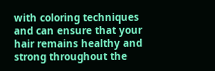with coloring techniques and can ensure that your hair remains healthy and strong throughout the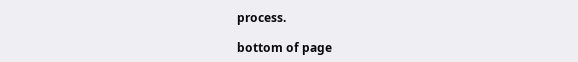process.

bottom of page